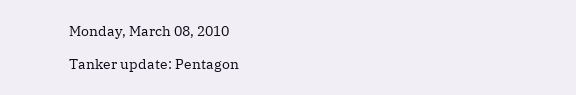Monday, March 08, 2010

Tanker update: Pentagon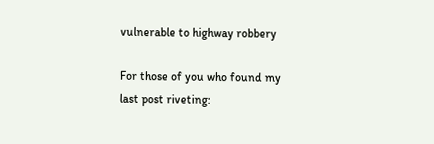vulnerable to highway robbery

For those of you who found my last post riveting: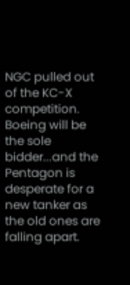NGC pulled out of the KC-X competition. Boeing will be the sole bidder...and the Pentagon is desperate for a new tanker as the old ones are falling apart.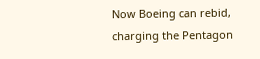Now Boeing can rebid, charging the Pentagon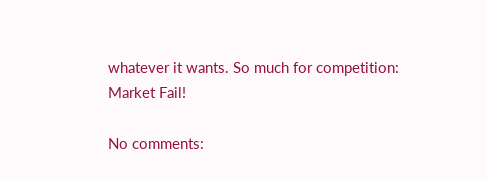whatever it wants. So much for competition: Market Fail!

No comments: